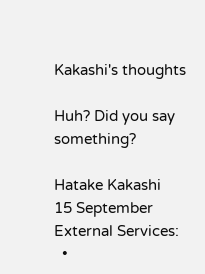Kakashi's thoughts

Huh? Did you say something?

Hatake Kakashi
15 September
External Services:
  •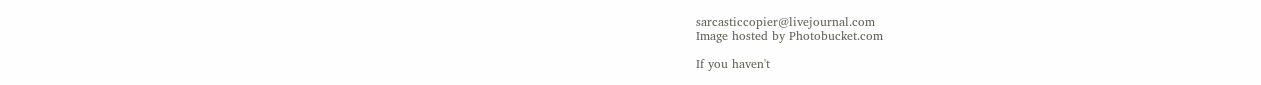sarcasticcopier@livejournal.com
Image hosted by Photobucket.com

If you haven't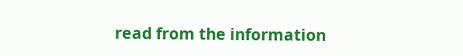read from the information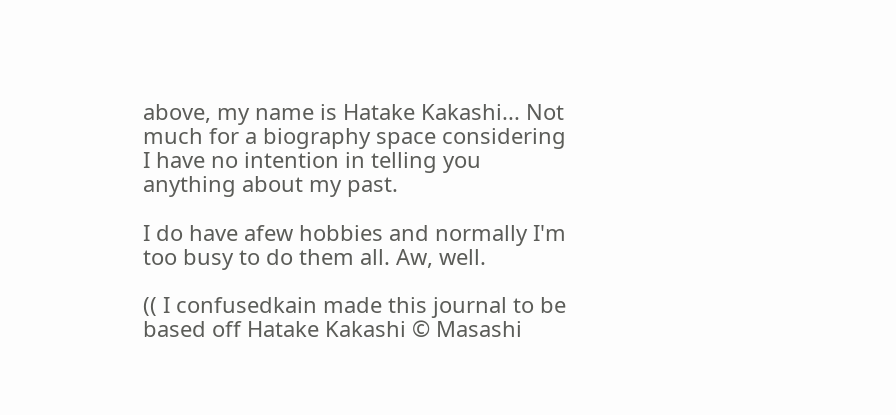above, my name is Hatake Kakashi... Not much for a biography space considering I have no intention in telling you anything about my past.

I do have afew hobbies and normally I'm too busy to do them all. Aw, well.

(( I confusedkain made this journal to be based off Hatake Kakashi © Masashi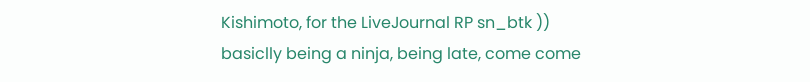Kishimoto, for the LiveJournal RP sn_btk ))
basiclly being a ninja, being late, come come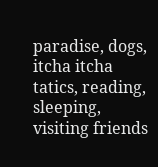paradise, dogs, itcha itcha tatics, reading, sleeping, visiting friends